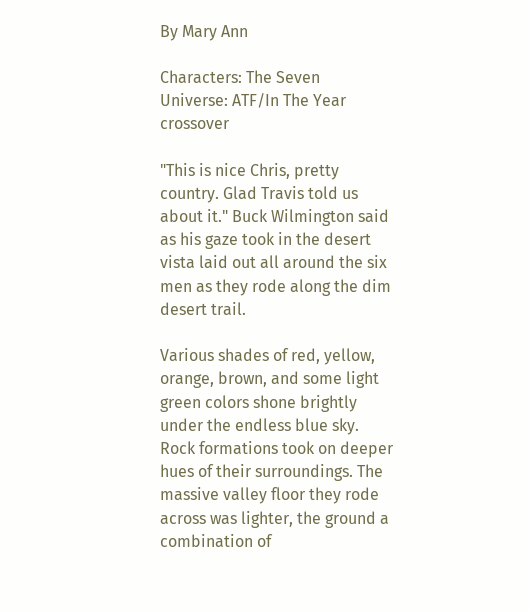By Mary Ann

Characters: The Seven
Universe: ATF/In The Year crossover

"This is nice Chris, pretty country. Glad Travis told us about it." Buck Wilmington said as his gaze took in the desert vista laid out all around the six men as they rode along the dim desert trail.

Various shades of red, yellow, orange, brown, and some light green colors shone brightly under the endless blue sky. Rock formations took on deeper hues of their surroundings. The massive valley floor they rode across was lighter, the ground a combination of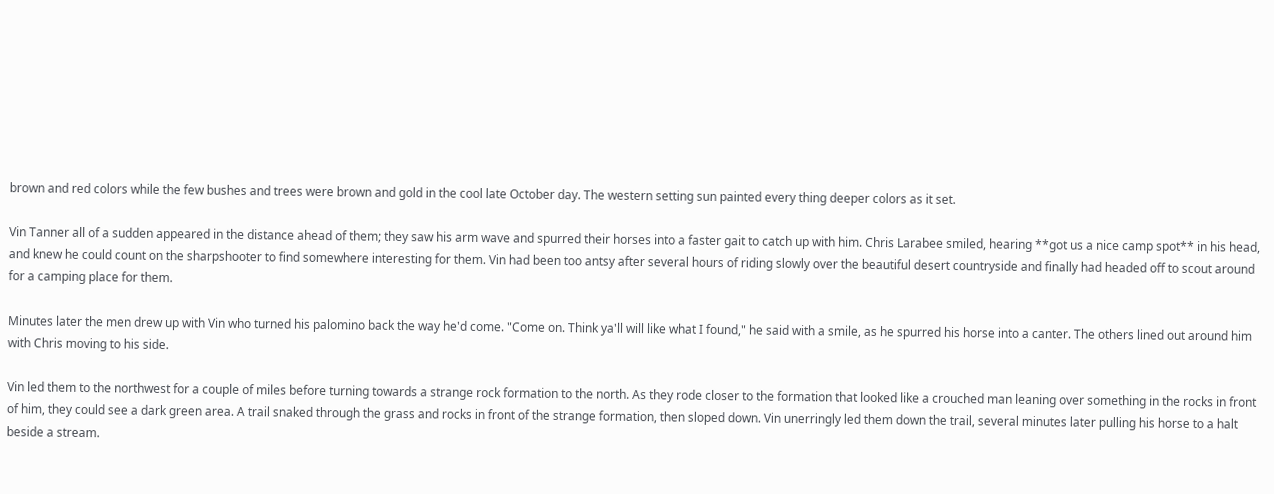brown and red colors while the few bushes and trees were brown and gold in the cool late October day. The western setting sun painted every thing deeper colors as it set.

Vin Tanner all of a sudden appeared in the distance ahead of them; they saw his arm wave and spurred their horses into a faster gait to catch up with him. Chris Larabee smiled, hearing **got us a nice camp spot** in his head, and knew he could count on the sharpshooter to find somewhere interesting for them. Vin had been too antsy after several hours of riding slowly over the beautiful desert countryside and finally had headed off to scout around for a camping place for them.

Minutes later the men drew up with Vin who turned his palomino back the way he'd come. "Come on. Think ya'll will like what I found," he said with a smile, as he spurred his horse into a canter. The others lined out around him with Chris moving to his side.

Vin led them to the northwest for a couple of miles before turning towards a strange rock formation to the north. As they rode closer to the formation that looked like a crouched man leaning over something in the rocks in front of him, they could see a dark green area. A trail snaked through the grass and rocks in front of the strange formation, then sloped down. Vin unerringly led them down the trail, several minutes later pulling his horse to a halt beside a stream.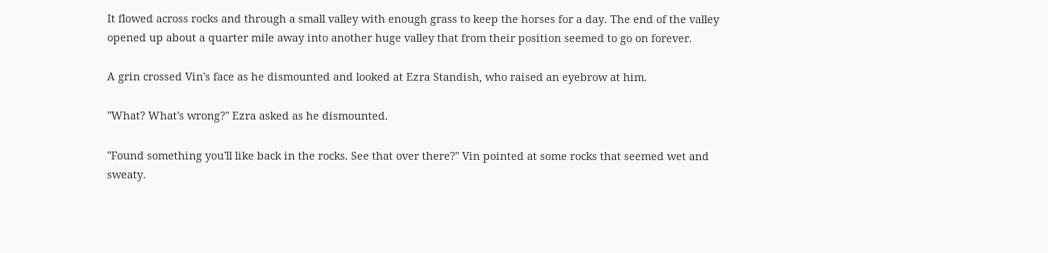It flowed across rocks and through a small valley with enough grass to keep the horses for a day. The end of the valley opened up about a quarter mile away into another huge valley that from their position seemed to go on forever.

A grin crossed Vin's face as he dismounted and looked at Ezra Standish, who raised an eyebrow at him.

"What? What's wrong?" Ezra asked as he dismounted.

"Found something you'll like back in the rocks. See that over there?" Vin pointed at some rocks that seemed wet and sweaty.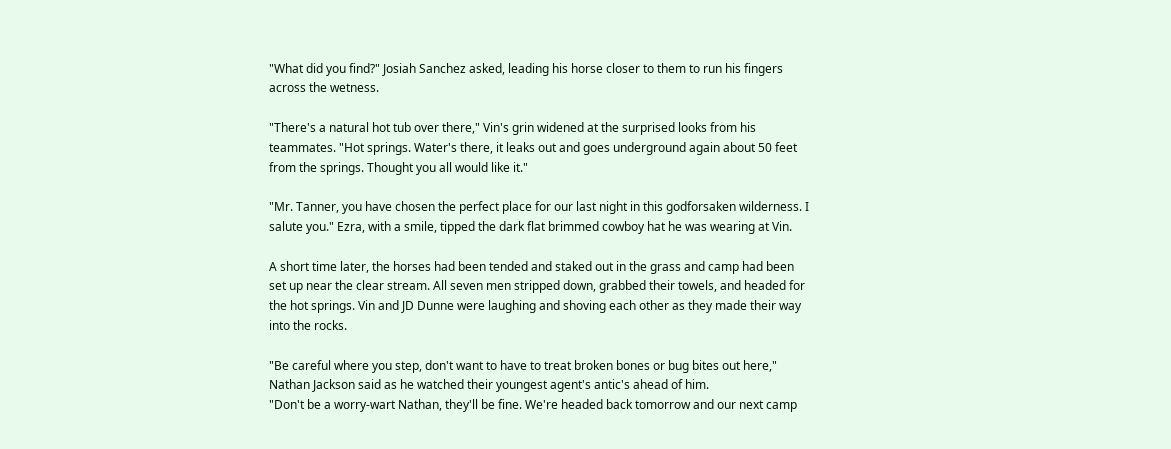"What did you find?" Josiah Sanchez asked, leading his horse closer to them to run his fingers across the wetness.

"There's a natural hot tub over there," Vin's grin widened at the surprised looks from his teammates. "Hot springs. Water's there, it leaks out and goes underground again about 50 feet from the springs. Thought you all would like it."

"Mr. Tanner, you have chosen the perfect place for our last night in this godforsaken wilderness. I salute you." Ezra, with a smile, tipped the dark flat brimmed cowboy hat he was wearing at Vin.

A short time later, the horses had been tended and staked out in the grass and camp had been set up near the clear stream. All seven men stripped down, grabbed their towels, and headed for the hot springs. Vin and JD Dunne were laughing and shoving each other as they made their way into the rocks.

"Be careful where you step, don't want to have to treat broken bones or bug bites out here," Nathan Jackson said as he watched their youngest agent's antic's ahead of him.
"Don't be a worry-wart Nathan, they'll be fine. We're headed back tomorrow and our next camp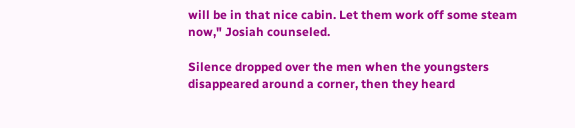will be in that nice cabin. Let them work off some steam now," Josiah counseled.

Silence dropped over the men when the youngsters disappeared around a corner, then they heard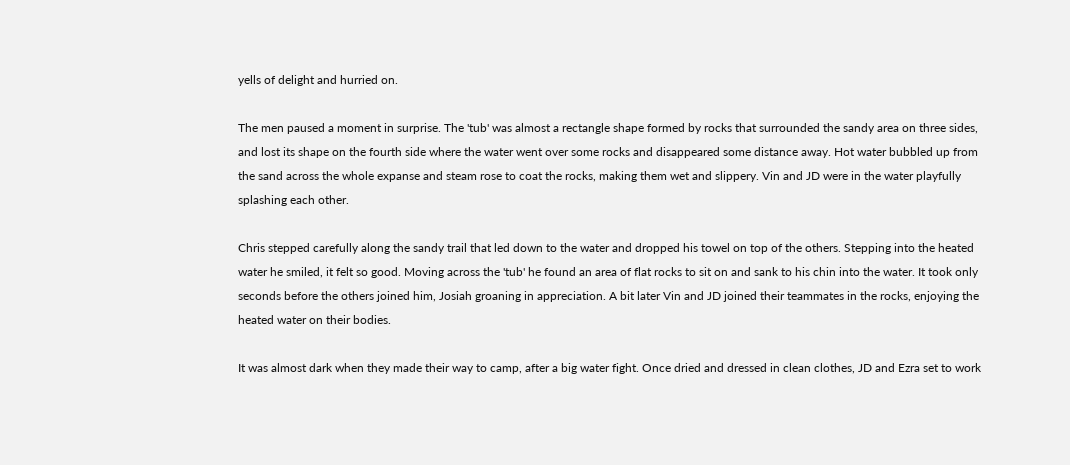yells of delight and hurried on.

The men paused a moment in surprise. The 'tub' was almost a rectangle shape formed by rocks that surrounded the sandy area on three sides, and lost its shape on the fourth side where the water went over some rocks and disappeared some distance away. Hot water bubbled up from the sand across the whole expanse and steam rose to coat the rocks, making them wet and slippery. Vin and JD were in the water playfully splashing each other.

Chris stepped carefully along the sandy trail that led down to the water and dropped his towel on top of the others. Stepping into the heated water he smiled, it felt so good. Moving across the 'tub' he found an area of flat rocks to sit on and sank to his chin into the water. It took only seconds before the others joined him, Josiah groaning in appreciation. A bit later Vin and JD joined their teammates in the rocks, enjoying the heated water on their bodies.

It was almost dark when they made their way to camp, after a big water fight. Once dried and dressed in clean clothes, JD and Ezra set to work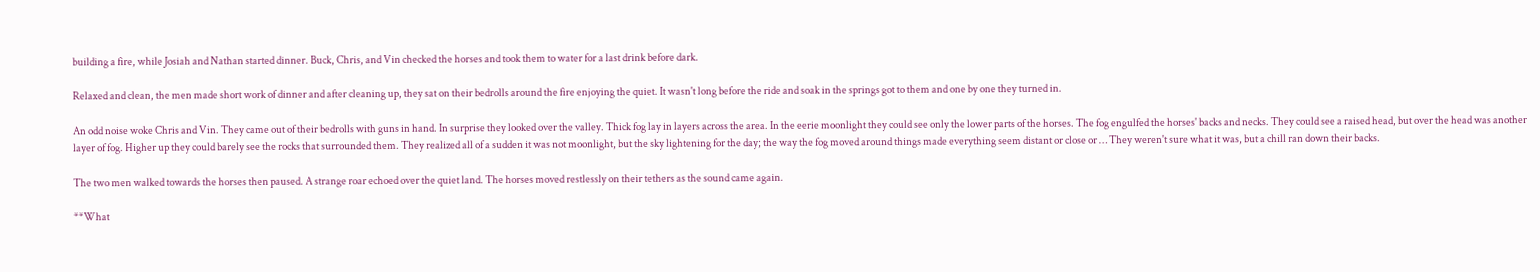building a fire, while Josiah and Nathan started dinner. Buck, Chris, and Vin checked the horses and took them to water for a last drink before dark.

Relaxed and clean, the men made short work of dinner and after cleaning up, they sat on their bedrolls around the fire enjoying the quiet. It wasn't long before the ride and soak in the springs got to them and one by one they turned in.

An odd noise woke Chris and Vin. They came out of their bedrolls with guns in hand. In surprise they looked over the valley. Thick fog lay in layers across the area. In the eerie moonlight they could see only the lower parts of the horses. The fog engulfed the horses' backs and necks. They could see a raised head, but over the head was another layer of fog. Higher up they could barely see the rocks that surrounded them. They realized all of a sudden it was not moonlight, but the sky lightening for the day; the way the fog moved around things made everything seem distant or close or … They weren't sure what it was, but a chill ran down their backs.

The two men walked towards the horses then paused. A strange roar echoed over the quiet land. The horses moved restlessly on their tethers as the sound came again.

**What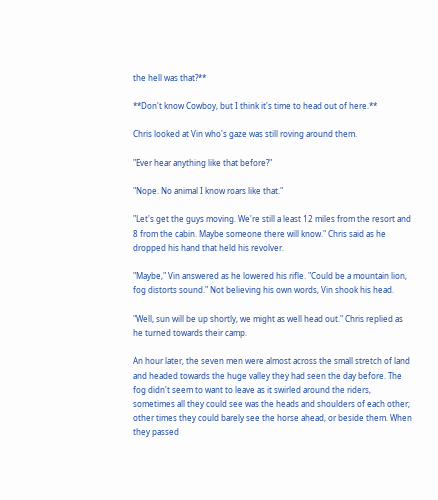the hell was that?**

**Don't know Cowboy, but I think it's time to head out of here.**

Chris looked at Vin who's gaze was still roving around them.

"Ever hear anything like that before?"

"Nope. No animal I know roars like that."

"Let's get the guys moving. We're still a least 12 miles from the resort and 8 from the cabin. Maybe someone there will know." Chris said as he dropped his hand that held his revolver.

"Maybe," Vin answered as he lowered his rifle. "Could be a mountain lion, fog distorts sound." Not believing his own words, Vin shook his head.

"Well, sun will be up shortly, we might as well head out." Chris replied as he turned towards their camp.

An hour later, the seven men were almost across the small stretch of land and headed towards the huge valley they had seen the day before. The fog didn't seem to want to leave as it swirled around the riders, sometimes all they could see was the heads and shoulders of each other; other times they could barely see the horse ahead, or beside them. When they passed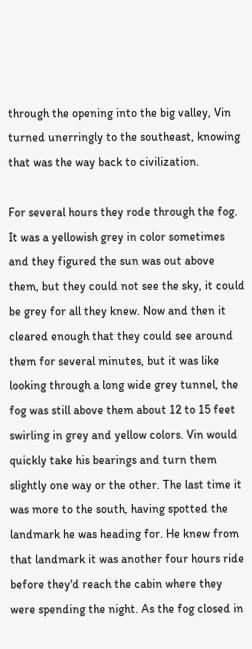through the opening into the big valley, Vin turned unerringly to the southeast, knowing that was the way back to civilization.

For several hours they rode through the fog. It was a yellowish grey in color sometimes and they figured the sun was out above them, but they could not see the sky, it could be grey for all they knew. Now and then it cleared enough that they could see around them for several minutes, but it was like looking through a long wide grey tunnel, the fog was still above them about 12 to 15 feet swirling in grey and yellow colors. Vin would quickly take his bearings and turn them slightly one way or the other. The last time it was more to the south, having spotted the landmark he was heading for. He knew from that landmark it was another four hours ride before they'd reach the cabin where they were spending the night. As the fog closed in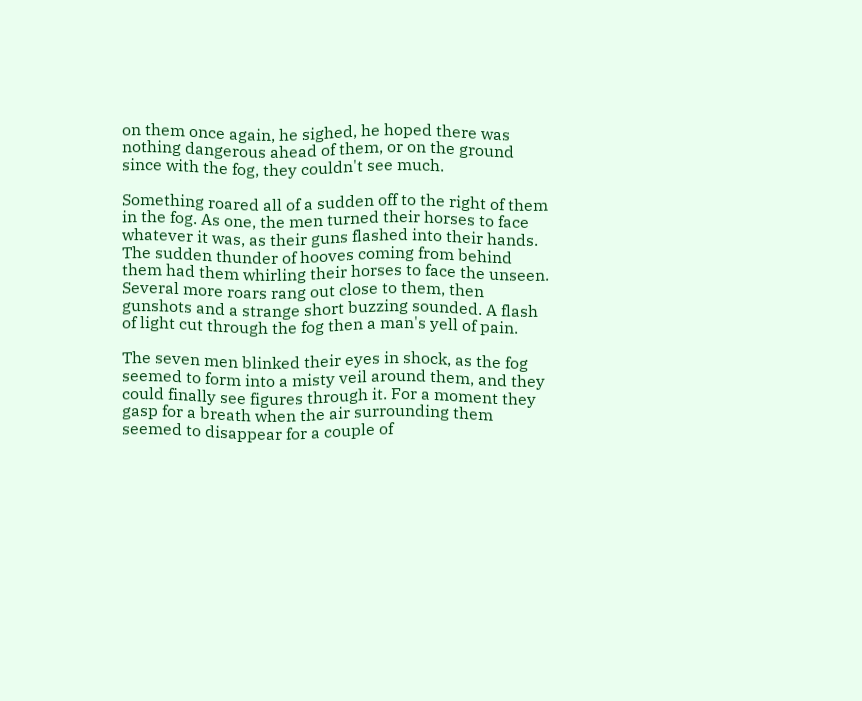on them once again, he sighed, he hoped there was nothing dangerous ahead of them, or on the ground since with the fog, they couldn't see much.

Something roared all of a sudden off to the right of them in the fog. As one, the men turned their horses to face
whatever it was, as their guns flashed into their hands. The sudden thunder of hooves coming from behind them had them whirling their horses to face the unseen. Several more roars rang out close to them, then gunshots and a strange short buzzing sounded. A flash of light cut through the fog then a man's yell of pain.

The seven men blinked their eyes in shock, as the fog seemed to form into a misty veil around them, and they could finally see figures through it. For a moment they gasp for a breath when the air surrounding them seemed to disappear for a couple of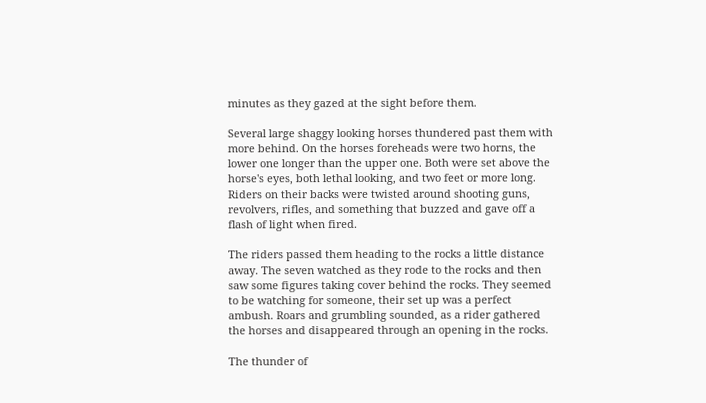minutes as they gazed at the sight before them.

Several large shaggy looking horses thundered past them with more behind. On the horses foreheads were two horns, the lower one longer than the upper one. Both were set above the horse's eyes, both lethal looking, and two feet or more long. Riders on their backs were twisted around shooting guns, revolvers, rifles, and something that buzzed and gave off a flash of light when fired.

The riders passed them heading to the rocks a little distance away. The seven watched as they rode to the rocks and then saw some figures taking cover behind the rocks. They seemed to be watching for someone, their set up was a perfect ambush. Roars and grumbling sounded, as a rider gathered the horses and disappeared through an opening in the rocks.

The thunder of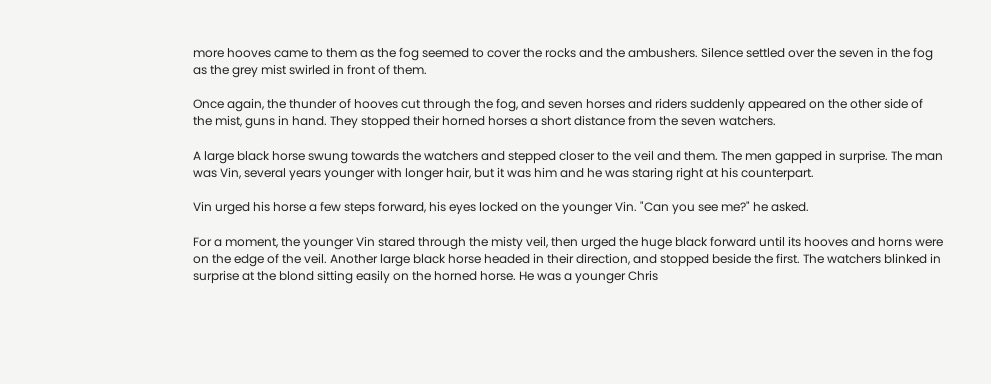more hooves came to them as the fog seemed to cover the rocks and the ambushers. Silence settled over the seven in the fog as the grey mist swirled in front of them.

Once again, the thunder of hooves cut through the fog, and seven horses and riders suddenly appeared on the other side of the mist, guns in hand. They stopped their horned horses a short distance from the seven watchers.

A large black horse swung towards the watchers and stepped closer to the veil and them. The men gapped in surprise. The man was Vin, several years younger with longer hair, but it was him and he was staring right at his counterpart.

Vin urged his horse a few steps forward, his eyes locked on the younger Vin. "Can you see me?" he asked.

For a moment, the younger Vin stared through the misty veil, then urged the huge black forward until its hooves and horns were on the edge of the veil. Another large black horse headed in their direction, and stopped beside the first. The watchers blinked in surprise at the blond sitting easily on the horned horse. He was a younger Chris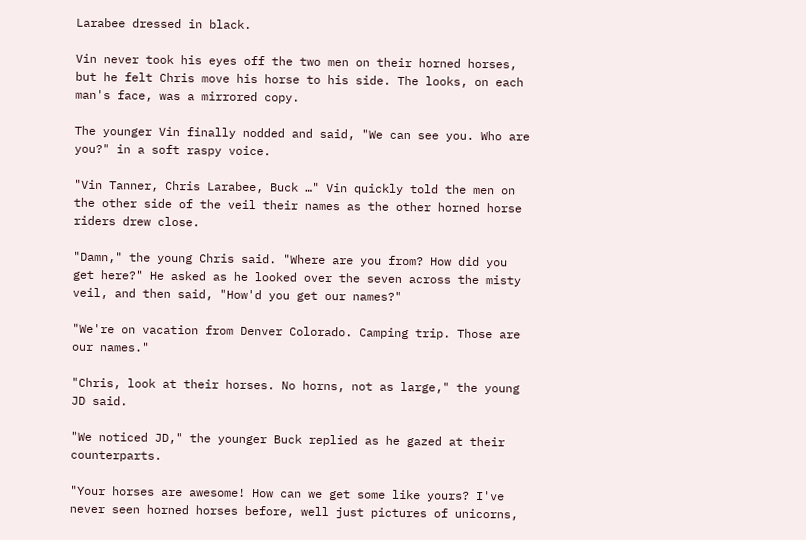Larabee dressed in black.

Vin never took his eyes off the two men on their horned horses, but he felt Chris move his horse to his side. The looks, on each man's face, was a mirrored copy.

The younger Vin finally nodded and said, "We can see you. Who are you?" in a soft raspy voice.

"Vin Tanner, Chris Larabee, Buck …" Vin quickly told the men on the other side of the veil their names as the other horned horse riders drew close.

"Damn," the young Chris said. "Where are you from? How did you get here?" He asked as he looked over the seven across the misty veil, and then said, "How'd you get our names?"

"We're on vacation from Denver Colorado. Camping trip. Those are our names."

"Chris, look at their horses. No horns, not as large," the young JD said.

"We noticed JD," the younger Buck replied as he gazed at their counterparts.

"Your horses are awesome! How can we get some like yours? I've never seen horned horses before, well just pictures of unicorns,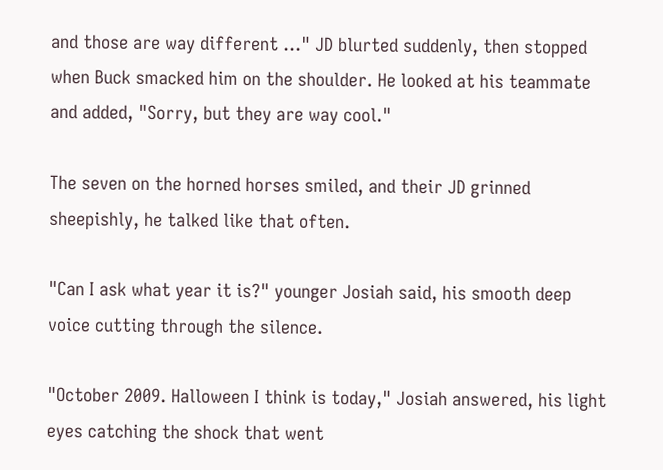and those are way different …" JD blurted suddenly, then stopped when Buck smacked him on the shoulder. He looked at his teammate and added, "Sorry, but they are way cool."

The seven on the horned horses smiled, and their JD grinned sheepishly, he talked like that often.

"Can I ask what year it is?" younger Josiah said, his smooth deep voice cutting through the silence.

"October 2009. Halloween I think is today," Josiah answered, his light eyes catching the shock that went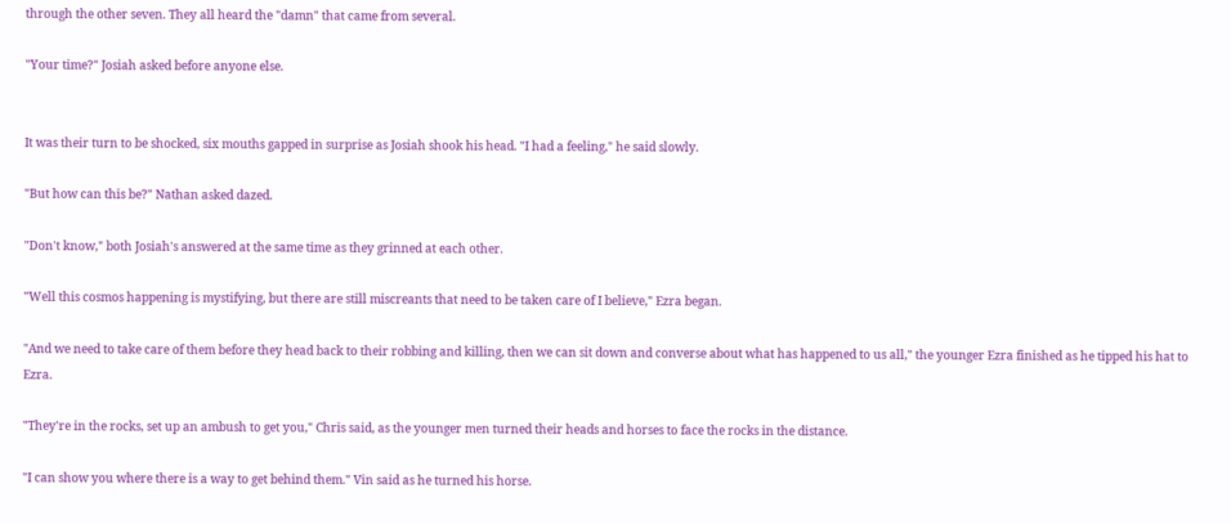through the other seven. They all heard the "damn" that came from several.

"Your time?" Josiah asked before anyone else.


It was their turn to be shocked, six mouths gapped in surprise as Josiah shook his head. "I had a feeling," he said slowly.

"But how can this be?" Nathan asked dazed.

"Don't know," both Josiah's answered at the same time as they grinned at each other.

"Well this cosmos happening is mystifying, but there are still miscreants that need to be taken care of I believe," Ezra began.

"And we need to take care of them before they head back to their robbing and killing, then we can sit down and converse about what has happened to us all," the younger Ezra finished as he tipped his hat to Ezra.

"They're in the rocks, set up an ambush to get you," Chris said, as the younger men turned their heads and horses to face the rocks in the distance.

"I can show you where there is a way to get behind them." Vin said as he turned his horse.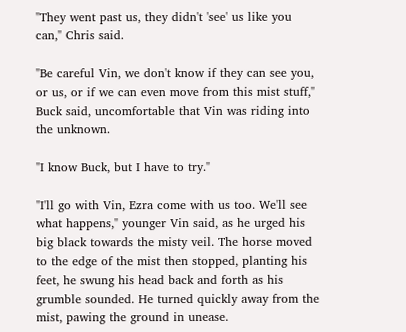"They went past us, they didn't 'see' us like you can," Chris said.

"Be careful Vin, we don't know if they can see you, or us, or if we can even move from this mist stuff," Buck said, uncomfortable that Vin was riding into the unknown.

"I know Buck, but I have to try."

"I'll go with Vin, Ezra come with us too. We'll see what happens," younger Vin said, as he urged his big black towards the misty veil. The horse moved to the edge of the mist then stopped, planting his feet, he swung his head back and forth as his grumble sounded. He turned quickly away from the mist, pawing the ground in unease.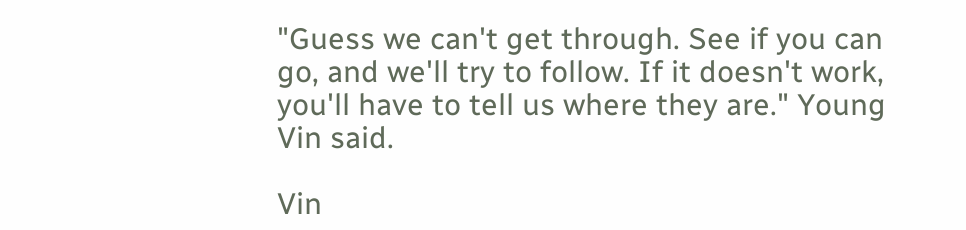"Guess we can't get through. See if you can go, and we'll try to follow. If it doesn't work, you'll have to tell us where they are." Young Vin said.

Vin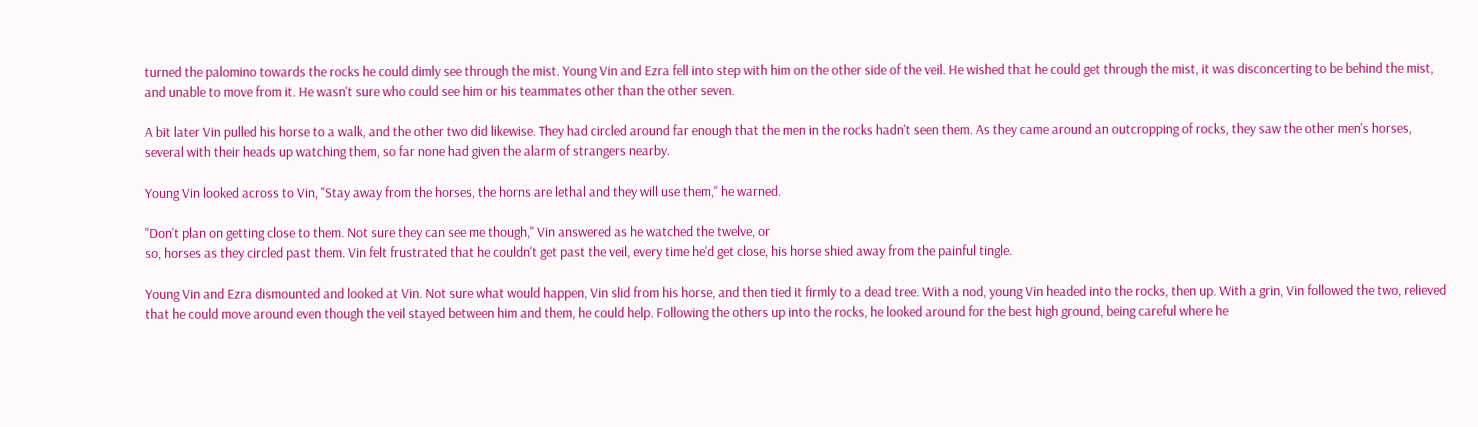turned the palomino towards the rocks he could dimly see through the mist. Young Vin and Ezra fell into step with him on the other side of the veil. He wished that he could get through the mist, it was disconcerting to be behind the mist, and unable to move from it. He wasn't sure who could see him or his teammates other than the other seven.

A bit later Vin pulled his horse to a walk, and the other two did likewise. They had circled around far enough that the men in the rocks hadn't seen them. As they came around an outcropping of rocks, they saw the other men's horses, several with their heads up watching them, so far none had given the alarm of strangers nearby.

Young Vin looked across to Vin, "Stay away from the horses, the horns are lethal and they will use them," he warned.

"Don't plan on getting close to them. Not sure they can see me though," Vin answered as he watched the twelve, or
so, horses as they circled past them. Vin felt frustrated that he couldn't get past the veil, every time he'd get close, his horse shied away from the painful tingle.

Young Vin and Ezra dismounted and looked at Vin. Not sure what would happen, Vin slid from his horse, and then tied it firmly to a dead tree. With a nod, young Vin headed into the rocks, then up. With a grin, Vin followed the two, relieved that he could move around even though the veil stayed between him and them, he could help. Following the others up into the rocks, he looked around for the best high ground, being careful where he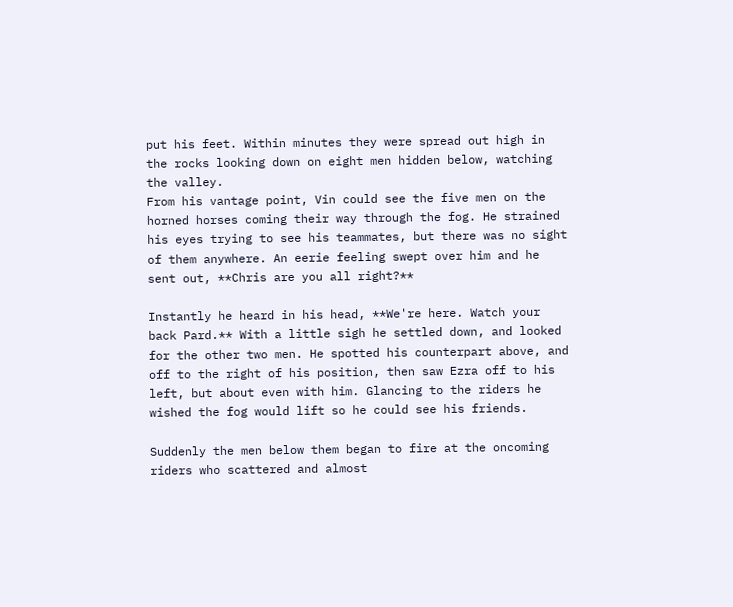put his feet. Within minutes they were spread out high in the rocks looking down on eight men hidden below, watching the valley.
From his vantage point, Vin could see the five men on the horned horses coming their way through the fog. He strained his eyes trying to see his teammates, but there was no sight of them anywhere. An eerie feeling swept over him and he sent out, **Chris are you all right?**

Instantly he heard in his head, **We're here. Watch your back Pard.** With a little sigh he settled down, and looked for the other two men. He spotted his counterpart above, and off to the right of his position, then saw Ezra off to his left, but about even with him. Glancing to the riders he wished the fog would lift so he could see his friends.

Suddenly the men below them began to fire at the oncoming riders who scattered and almost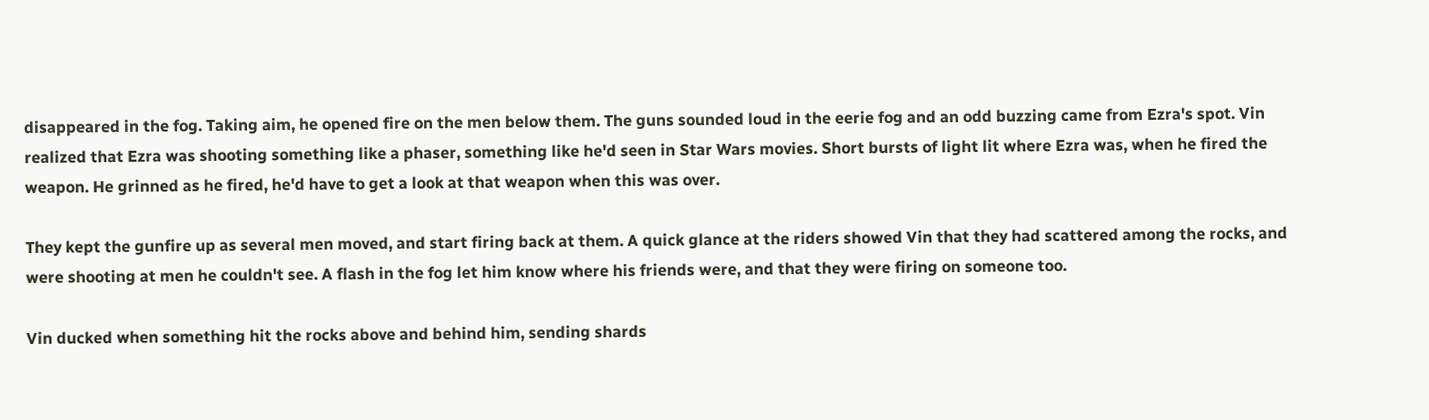disappeared in the fog. Taking aim, he opened fire on the men below them. The guns sounded loud in the eerie fog and an odd buzzing came from Ezra's spot. Vin realized that Ezra was shooting something like a phaser, something like he'd seen in Star Wars movies. Short bursts of light lit where Ezra was, when he fired the weapon. He grinned as he fired, he'd have to get a look at that weapon when this was over.

They kept the gunfire up as several men moved, and start firing back at them. A quick glance at the riders showed Vin that they had scattered among the rocks, and were shooting at men he couldn't see. A flash in the fog let him know where his friends were, and that they were firing on someone too.

Vin ducked when something hit the rocks above and behind him, sending shards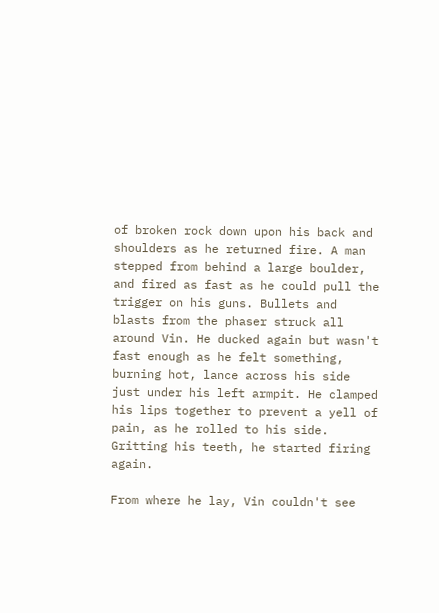of broken rock down upon his back and shoulders as he returned fire. A man stepped from behind a large boulder, and fired as fast as he could pull the trigger on his guns. Bullets and blasts from the phaser struck all around Vin. He ducked again but wasn't fast enough as he felt something, burning hot, lance across his side just under his left armpit. He clamped his lips together to prevent a yell of pain, as he rolled to his side. Gritting his teeth, he started firing again.

From where he lay, Vin couldn't see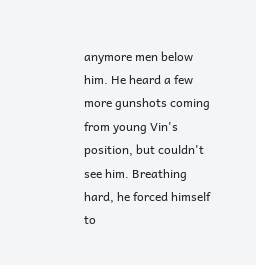anymore men below him. He heard a few more gunshots coming from young Vin's position, but couldn't see him. Breathing hard, he forced himself to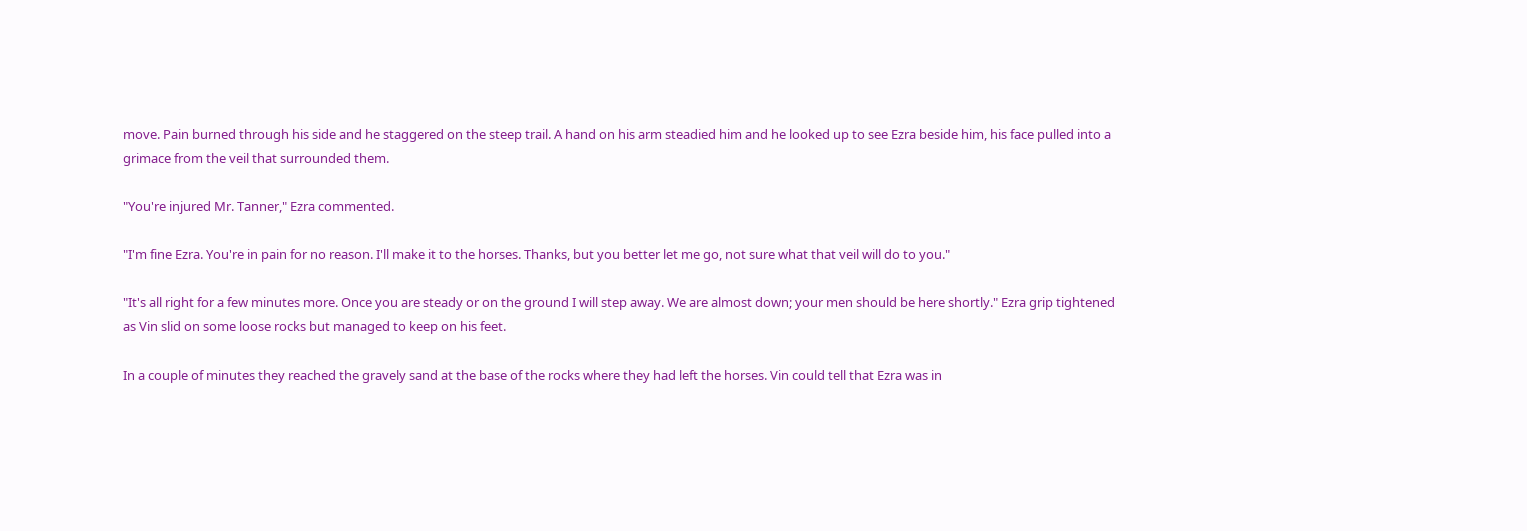move. Pain burned through his side and he staggered on the steep trail. A hand on his arm steadied him and he looked up to see Ezra beside him, his face pulled into a grimace from the veil that surrounded them.

"You're injured Mr. Tanner," Ezra commented.

"I'm fine Ezra. You're in pain for no reason. I'll make it to the horses. Thanks, but you better let me go, not sure what that veil will do to you."

"It's all right for a few minutes more. Once you are steady or on the ground I will step away. We are almost down; your men should be here shortly." Ezra grip tightened as Vin slid on some loose rocks but managed to keep on his feet.

In a couple of minutes they reached the gravely sand at the base of the rocks where they had left the horses. Vin could tell that Ezra was in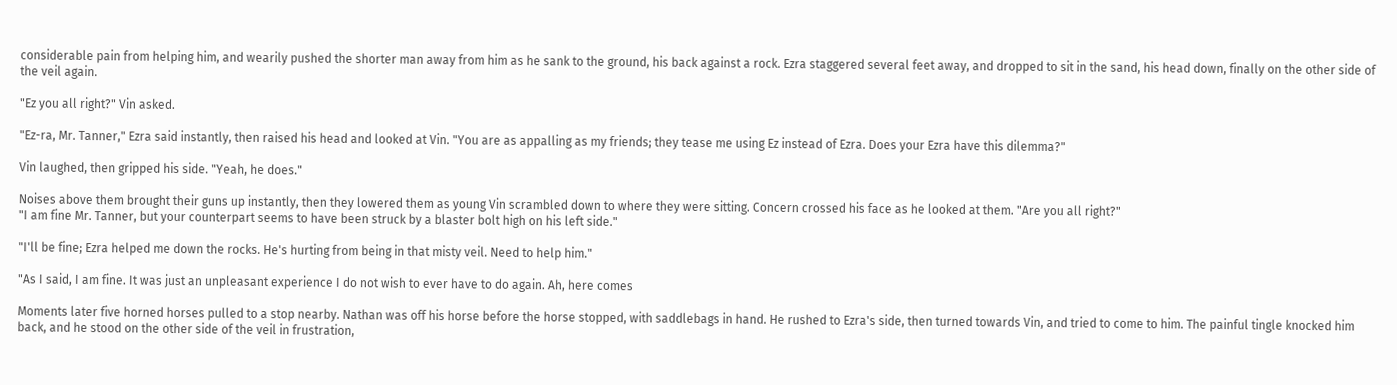considerable pain from helping him, and wearily pushed the shorter man away from him as he sank to the ground, his back against a rock. Ezra staggered several feet away, and dropped to sit in the sand, his head down, finally on the other side of the veil again.

"Ez you all right?" Vin asked.

"Ez-ra, Mr. Tanner," Ezra said instantly, then raised his head and looked at Vin. "You are as appalling as my friends; they tease me using Ez instead of Ezra. Does your Ezra have this dilemma?"

Vin laughed, then gripped his side. "Yeah, he does."

Noises above them brought their guns up instantly, then they lowered them as young Vin scrambled down to where they were sitting. Concern crossed his face as he looked at them. "Are you all right?"
"I am fine Mr. Tanner, but your counterpart seems to have been struck by a blaster bolt high on his left side."

"I'll be fine; Ezra helped me down the rocks. He's hurting from being in that misty veil. Need to help him."

"As I said, I am fine. It was just an unpleasant experience I do not wish to ever have to do again. Ah, here comes

Moments later five horned horses pulled to a stop nearby. Nathan was off his horse before the horse stopped, with saddlebags in hand. He rushed to Ezra's side, then turned towards Vin, and tried to come to him. The painful tingle knocked him back, and he stood on the other side of the veil in frustration,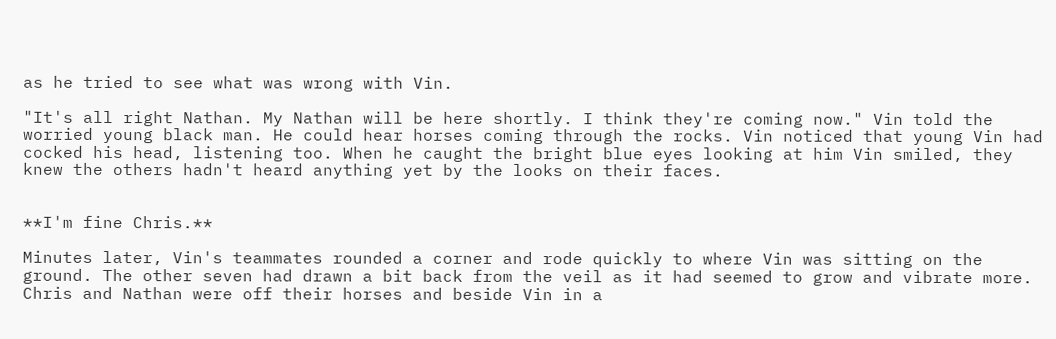as he tried to see what was wrong with Vin.

"It's all right Nathan. My Nathan will be here shortly. I think they're coming now." Vin told the worried young black man. He could hear horses coming through the rocks. Vin noticed that young Vin had cocked his head, listening too. When he caught the bright blue eyes looking at him Vin smiled, they knew the others hadn't heard anything yet by the looks on their faces.


**I'm fine Chris.**

Minutes later, Vin's teammates rounded a corner and rode quickly to where Vin was sitting on the ground. The other seven had drawn a bit back from the veil as it had seemed to grow and vibrate more. Chris and Nathan were off their horses and beside Vin in a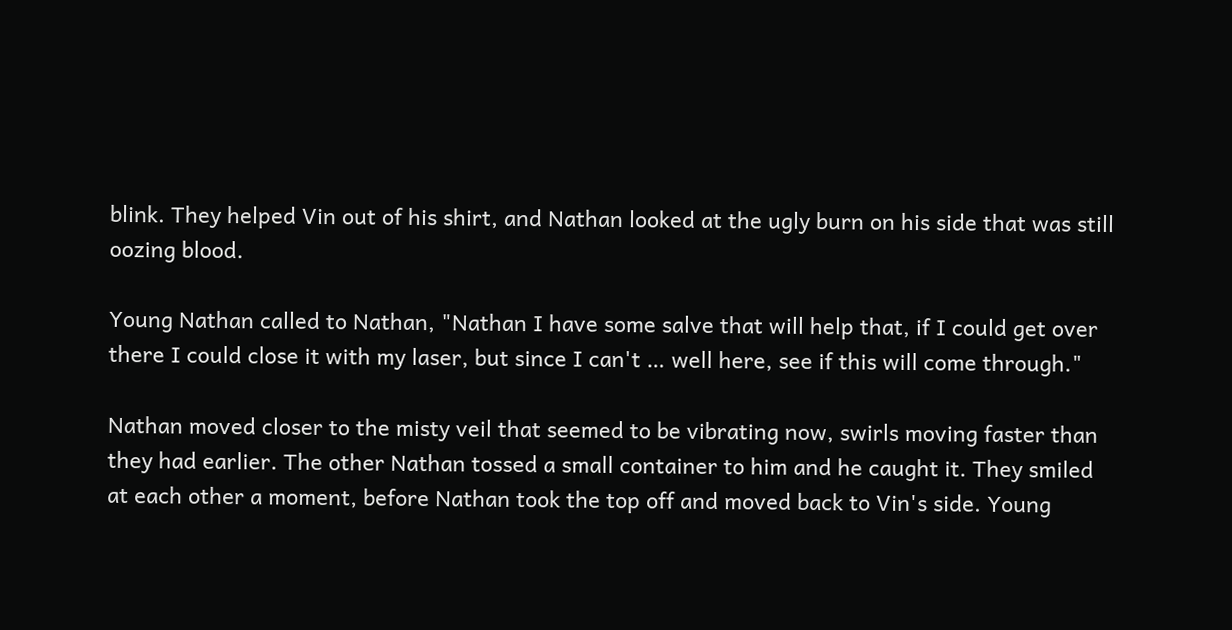blink. They helped Vin out of his shirt, and Nathan looked at the ugly burn on his side that was still oozing blood.

Young Nathan called to Nathan, "Nathan I have some salve that will help that, if I could get over there I could close it with my laser, but since I can't … well here, see if this will come through."

Nathan moved closer to the misty veil that seemed to be vibrating now, swirls moving faster than they had earlier. The other Nathan tossed a small container to him and he caught it. They smiled at each other a moment, before Nathan took the top off and moved back to Vin's side. Young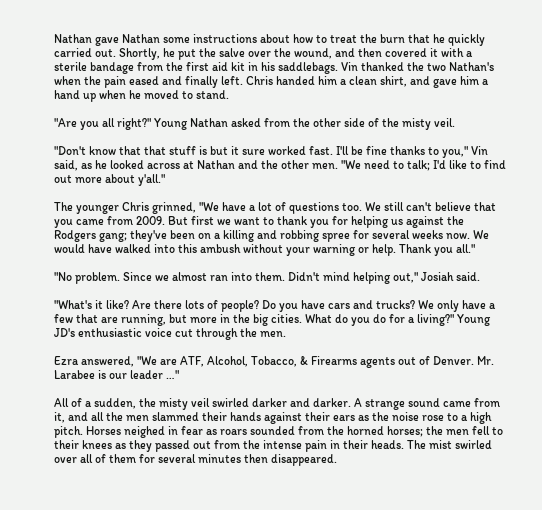Nathan gave Nathan some instructions about how to treat the burn that he quickly carried out. Shortly, he put the salve over the wound, and then covered it with a sterile bandage from the first aid kit in his saddlebags. Vin thanked the two Nathan's when the pain eased and finally left. Chris handed him a clean shirt, and gave him a hand up when he moved to stand.

"Are you all right?" Young Nathan asked from the other side of the misty veil.

"Don't know that that stuff is but it sure worked fast. I'll be fine thanks to you," Vin said, as he looked across at Nathan and the other men. "We need to talk; I'd like to find out more about y'all."

The younger Chris grinned, "We have a lot of questions too. We still can't believe that you came from 2009. But first we want to thank you for helping us against the Rodgers gang; they've been on a killing and robbing spree for several weeks now. We would have walked into this ambush without your warning or help. Thank you all."

"No problem. Since we almost ran into them. Didn't mind helping out," Josiah said.

"What's it like? Are there lots of people? Do you have cars and trucks? We only have a few that are running, but more in the big cities. What do you do for a living?" Young JD's enthusiastic voice cut through the men.

Ezra answered, "We are ATF, Alcohol, Tobacco, & Firearms agents out of Denver. Mr. Larabee is our leader …"

All of a sudden, the misty veil swirled darker and darker. A strange sound came from it, and all the men slammed their hands against their ears as the noise rose to a high pitch. Horses neighed in fear as roars sounded from the horned horses; the men fell to their knees as they passed out from the intense pain in their heads. The mist swirled over all of them for several minutes then disappeared.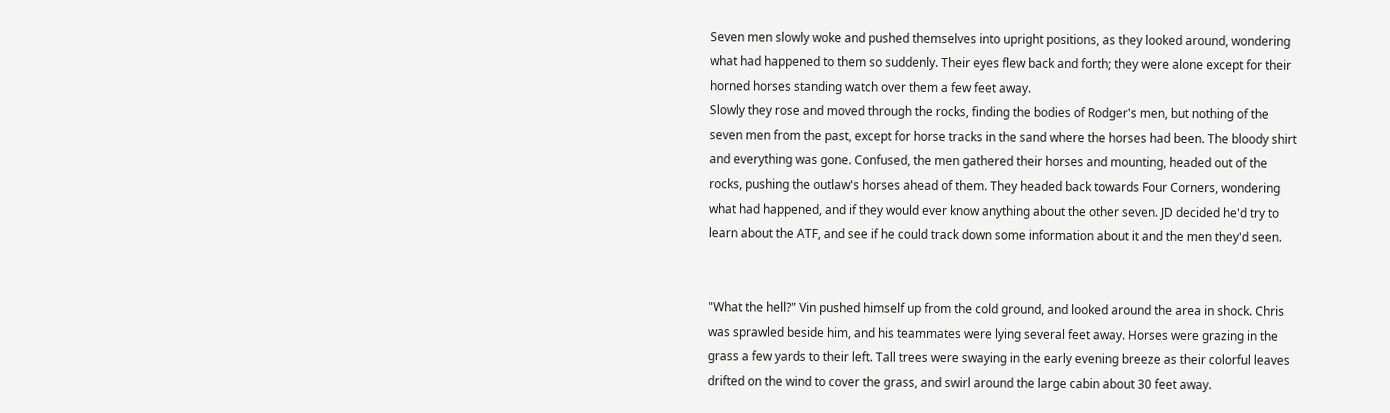Seven men slowly woke and pushed themselves into upright positions, as they looked around, wondering what had happened to them so suddenly. Their eyes flew back and forth; they were alone except for their horned horses standing watch over them a few feet away.
Slowly they rose and moved through the rocks, finding the bodies of Rodger's men, but nothing of the seven men from the past, except for horse tracks in the sand where the horses had been. The bloody shirt and everything was gone. Confused, the men gathered their horses and mounting, headed out of the rocks, pushing the outlaw's horses ahead of them. They headed back towards Four Corners, wondering what had happened, and if they would ever know anything about the other seven. JD decided he'd try to learn about the ATF, and see if he could track down some information about it and the men they'd seen.


"What the hell?" Vin pushed himself up from the cold ground, and looked around the area in shock. Chris was sprawled beside him, and his teammates were lying several feet away. Horses were grazing in the grass a few yards to their left. Tall trees were swaying in the early evening breeze as their colorful leaves drifted on the wind to cover the grass, and swirl around the large cabin about 30 feet away.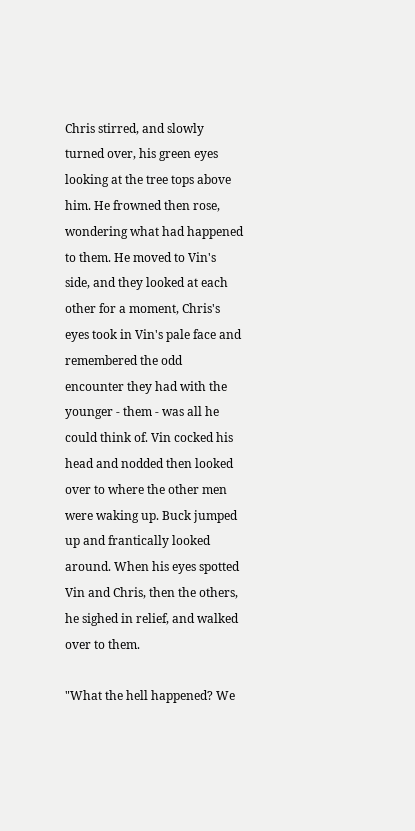Chris stirred, and slowly turned over, his green eyes looking at the tree tops above him. He frowned then rose, wondering what had happened to them. He moved to Vin's side, and they looked at each other for a moment, Chris's eyes took in Vin's pale face and remembered the odd encounter they had with the younger - them - was all he could think of. Vin cocked his head and nodded then looked over to where the other men were waking up. Buck jumped up and frantically looked around. When his eyes spotted Vin and Chris, then the others, he sighed in relief, and walked over to them.

"What the hell happened? We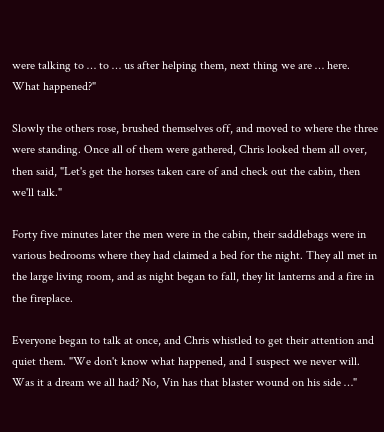were talking to … to … us after helping them, next thing we are … here. What happened?"

Slowly the others rose, brushed themselves off, and moved to where the three were standing. Once all of them were gathered, Chris looked them all over, then said, "Let's get the horses taken care of and check out the cabin, then we'll talk."

Forty five minutes later the men were in the cabin, their saddlebags were in various bedrooms where they had claimed a bed for the night. They all met in the large living room, and as night began to fall, they lit lanterns and a fire in the fireplace.

Everyone began to talk at once, and Chris whistled to get their attention and quiet them. "We don't know what happened, and I suspect we never will. Was it a dream we all had? No, Vin has that blaster wound on his side …"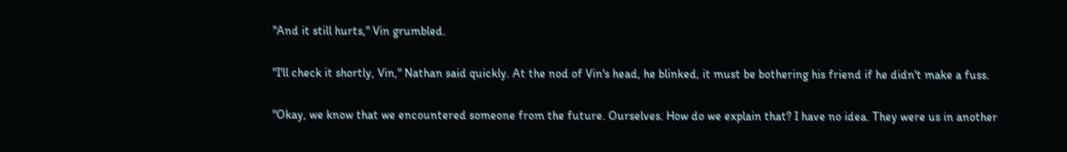"And it still hurts," Vin grumbled.

"I'll check it shortly, Vin," Nathan said quickly. At the nod of Vin's head, he blinked, it must be bothering his friend if he didn't make a fuss.

"Okay, we know that we encountered someone from the future. Ourselves. How do we explain that? I have no idea. They were us in another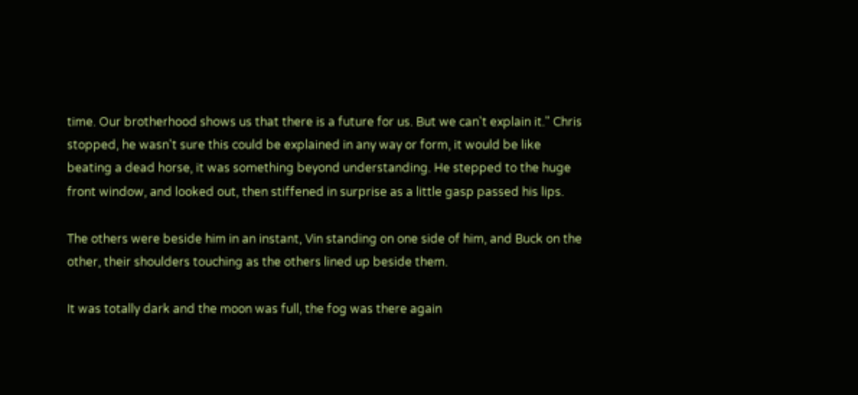time. Our brotherhood shows us that there is a future for us. But we can't explain it." Chris stopped, he wasn't sure this could be explained in any way or form, it would be like beating a dead horse, it was something beyond understanding. He stepped to the huge front window, and looked out, then stiffened in surprise as a little gasp passed his lips.

The others were beside him in an instant, Vin standing on one side of him, and Buck on the other, their shoulders touching as the others lined up beside them.

It was totally dark and the moon was full, the fog was there again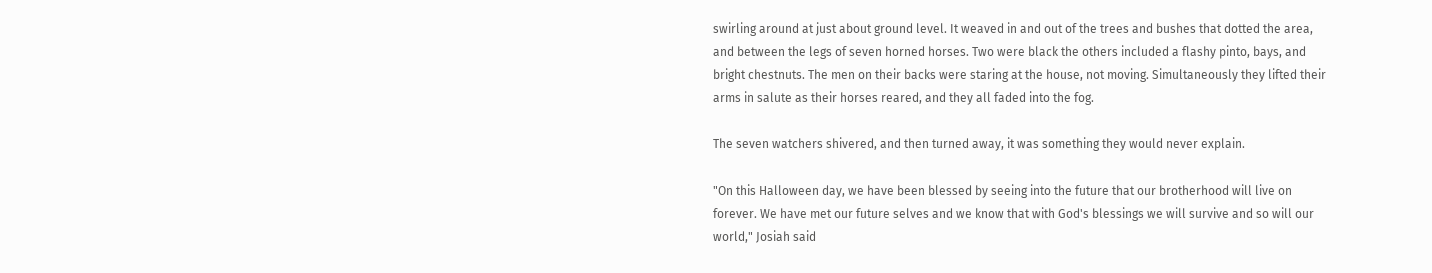swirling around at just about ground level. It weaved in and out of the trees and bushes that dotted the area, and between the legs of seven horned horses. Two were black the others included a flashy pinto, bays, and bright chestnuts. The men on their backs were staring at the house, not moving. Simultaneously they lifted their arms in salute as their horses reared, and they all faded into the fog.

The seven watchers shivered, and then turned away, it was something they would never explain.

"On this Halloween day, we have been blessed by seeing into the future that our brotherhood will live on forever. We have met our future selves and we know that with God's blessings we will survive and so will our world," Josiah said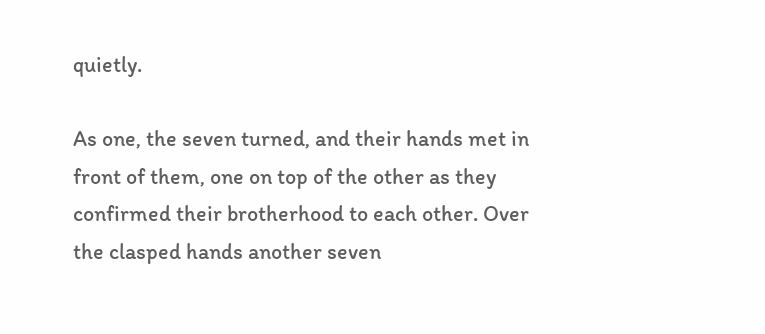quietly.

As one, the seven turned, and their hands met in front of them, one on top of the other as they confirmed their brotherhood to each other. Over the clasped hands another seven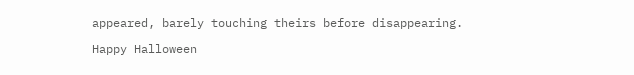appeared, barely touching theirs before disappearing.

Happy Halloween